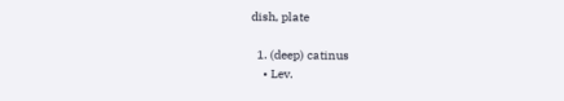dish, plate

  1. (deep) catinus
    • Lev.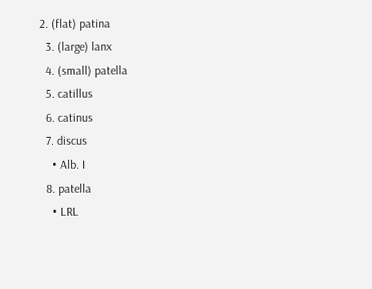2. (flat) patina
  3. (large) lanx
  4. (small) patella
  5. catillus
  6. catinus
  7. discus
    • Alb. I
  8. patella
    • LRL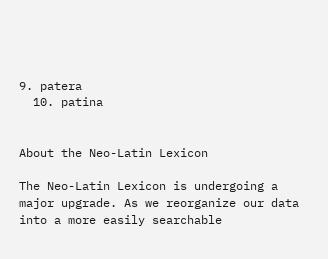9. patera
  10. patina


About the Neo-Latin Lexicon

The Neo-Latin Lexicon is undergoing a major upgrade. As we reorganize our data into a more easily searchable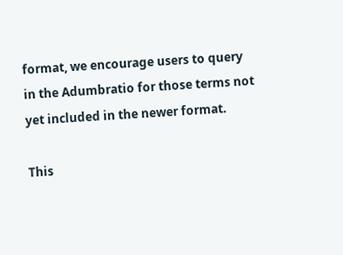format, we encourage users to query in the Adumbratio for those terms not yet included in the newer format.

This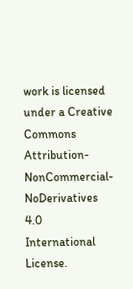work is licensed under a Creative Commons Attribution-NonCommercial-NoDerivatives 4.0 International License.